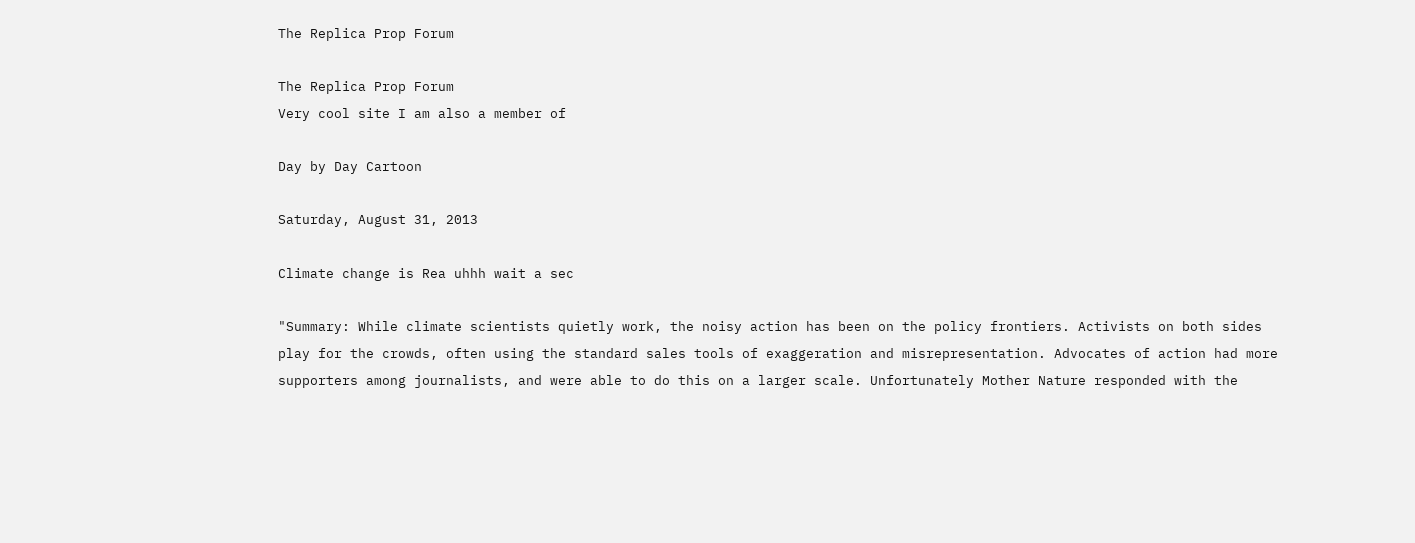The Replica Prop Forum

The Replica Prop Forum
Very cool site I am also a member of

Day by Day Cartoon

Saturday, August 31, 2013

Climate change is Rea uhhh wait a sec

"Summary: While climate scientists quietly work, the noisy action has been on the policy frontiers. Activists on both sides play for the crowds, often using the standard sales tools of exaggeration and misrepresentation. Advocates of action had more supporters among journalists, and were able to do this on a larger scale. Unfortunately Mother Nature responded with the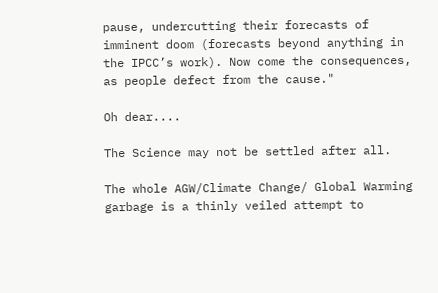pause, undercutting their forecasts of imminent doom (forecasts beyond anything in the IPCC’s work). Now come the consequences, as people defect from the cause."

Oh dear....

The Science may not be settled after all.

The whole AGW/Climate Change/ Global Warming garbage is a thinly veiled attempt to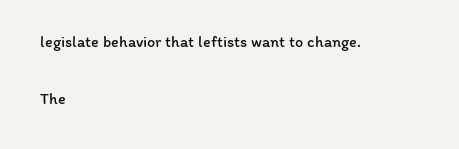legislate behavior that leftists want to change.

The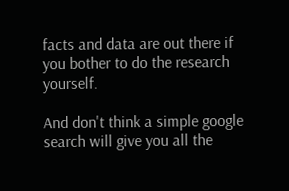facts and data are out there if you bother to do the research yourself.

And don't think a simple google search will give you all the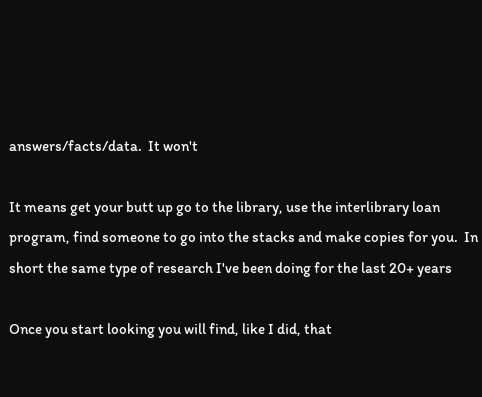answers/facts/data.  It won't

It means get your butt up go to the library, use the interlibrary loan program, find someone to go into the stacks and make copies for you.  In short the same type of research I've been doing for the last 20+ years

Once you start looking you will find, like I did, that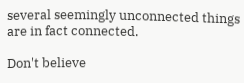several seemingly unconnected things are in fact connected.

Don't believe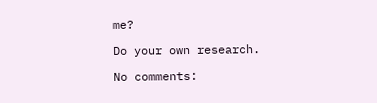me?

Do your own research.

No comments: